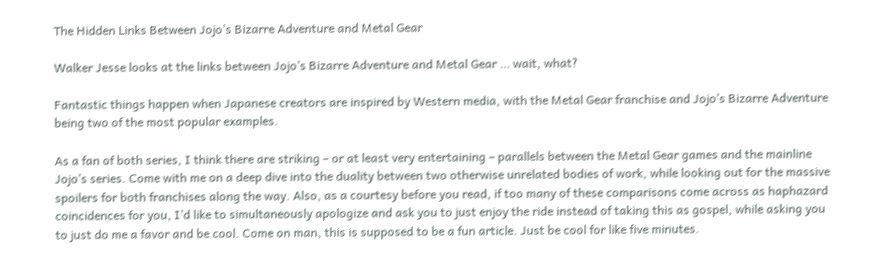The Hidden Links Between Jojo’s Bizarre Adventure and Metal Gear

Walker Jesse looks at the links between Jojo’s Bizarre Adventure and Metal Gear … wait, what?

Fantastic things happen when Japanese creators are inspired by Western media, with the Metal Gear franchise and Jojo’s Bizarre Adventure being two of the most popular examples.

As a fan of both series, I think there are striking – or at least very entertaining – parallels between the Metal Gear games and the mainline Jojo’s series. Come with me on a deep dive into the duality between two otherwise unrelated bodies of work, while looking out for the massive spoilers for both franchises along the way. Also, as a courtesy before you read, if too many of these comparisons come across as haphazard coincidences for you, I’d like to simultaneously apologize and ask you to just enjoy the ride instead of taking this as gospel, while asking you to just do me a favor and be cool. Come on man, this is supposed to be a fun article. Just be cool for like five minutes.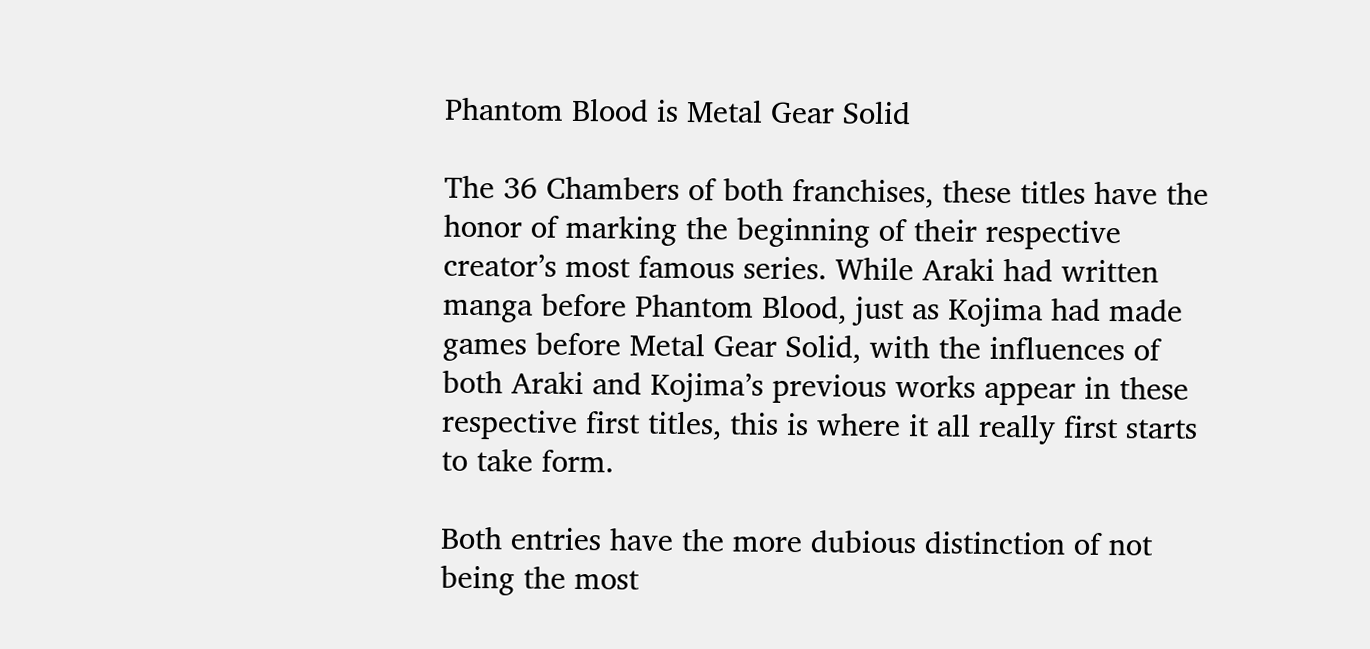Phantom Blood is Metal Gear Solid

The 36 Chambers of both franchises, these titles have the honor of marking the beginning of their respective creator’s most famous series. While Araki had written manga before Phantom Blood, just as Kojima had made games before Metal Gear Solid, with the influences of both Araki and Kojima’s previous works appear in these respective first titles, this is where it all really first starts to take form.

Both entries have the more dubious distinction of not being the most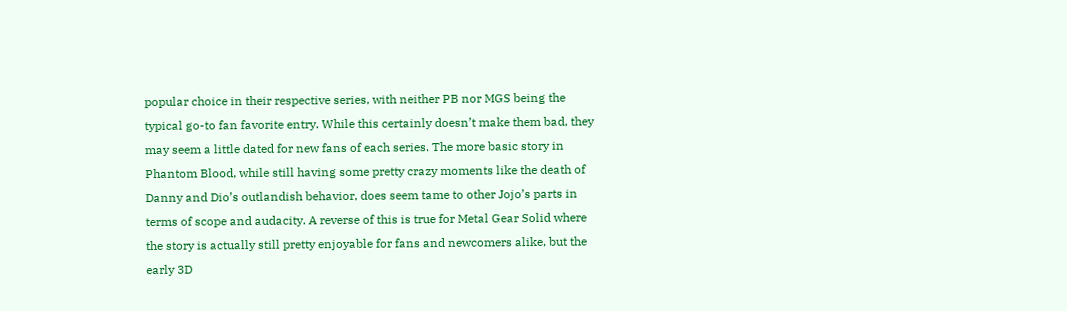popular choice in their respective series, with neither PB nor MGS being the typical go-to fan favorite entry. While this certainly doesn’t make them bad, they may seem a little dated for new fans of each series. The more basic story in Phantom Blood, while still having some pretty crazy moments like the death of Danny and Dio’s outlandish behavior, does seem tame to other Jojo’s parts in terms of scope and audacity. A reverse of this is true for Metal Gear Solid where the story is actually still pretty enjoyable for fans and newcomers alike, but the early 3D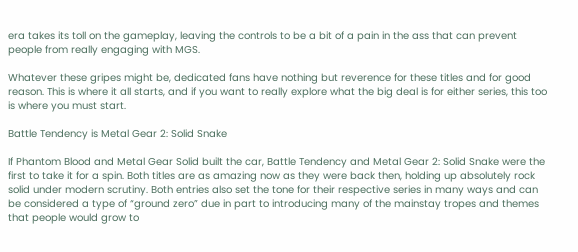era takes its toll on the gameplay, leaving the controls to be a bit of a pain in the ass that can prevent people from really engaging with MGS.

Whatever these gripes might be, dedicated fans have nothing but reverence for these titles and for good reason. This is where it all starts, and if you want to really explore what the big deal is for either series, this too is where you must start.

Battle Tendency is Metal Gear 2: Solid Snake

If Phantom Blood and Metal Gear Solid built the car, Battle Tendency and Metal Gear 2: Solid Snake were the first to take it for a spin. Both titles are as amazing now as they were back then, holding up absolutely rock solid under modern scrutiny. Both entries also set the tone for their respective series in many ways and can be considered a type of “ground zero” due in part to introducing many of the mainstay tropes and themes that people would grow to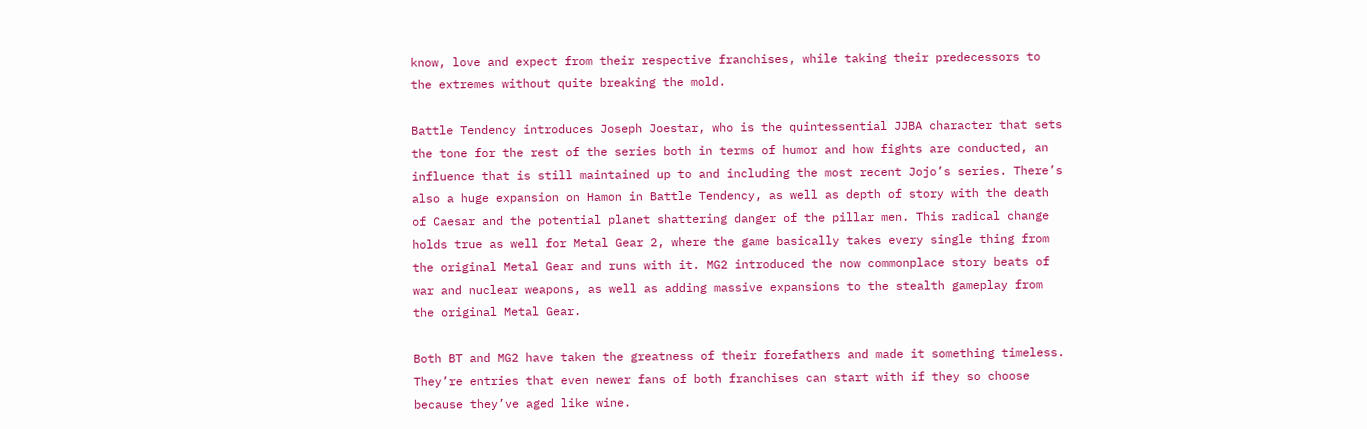know, love and expect from their respective franchises, while taking their predecessors to the extremes without quite breaking the mold.

Battle Tendency introduces Joseph Joestar, who is the quintessential JJBA character that sets the tone for the rest of the series both in terms of humor and how fights are conducted, an influence that is still maintained up to and including the most recent Jojo’s series. There’s also a huge expansion on Hamon in Battle Tendency, as well as depth of story with the death of Caesar and the potential planet shattering danger of the pillar men. This radical change holds true as well for Metal Gear 2, where the game basically takes every single thing from the original Metal Gear and runs with it. MG2 introduced the now commonplace story beats of war and nuclear weapons, as well as adding massive expansions to the stealth gameplay from the original Metal Gear.

Both BT and MG2 have taken the greatness of their forefathers and made it something timeless. They’re entries that even newer fans of both franchises can start with if they so choose because they’ve aged like wine.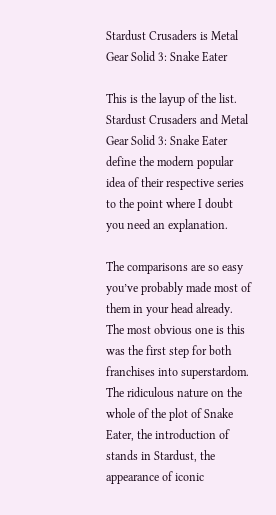Stardust Crusaders is Metal Gear Solid 3: Snake Eater

This is the layup of the list. Stardust Crusaders and Metal Gear Solid 3: Snake Eater define the modern popular idea of their respective series to the point where I doubt you need an explanation.

The comparisons are so easy you’ve probably made most of them in your head already. The most obvious one is this was the first step for both franchises into superstardom. The ridiculous nature on the whole of the plot of Snake Eater, the introduction of stands in Stardust, the appearance of iconic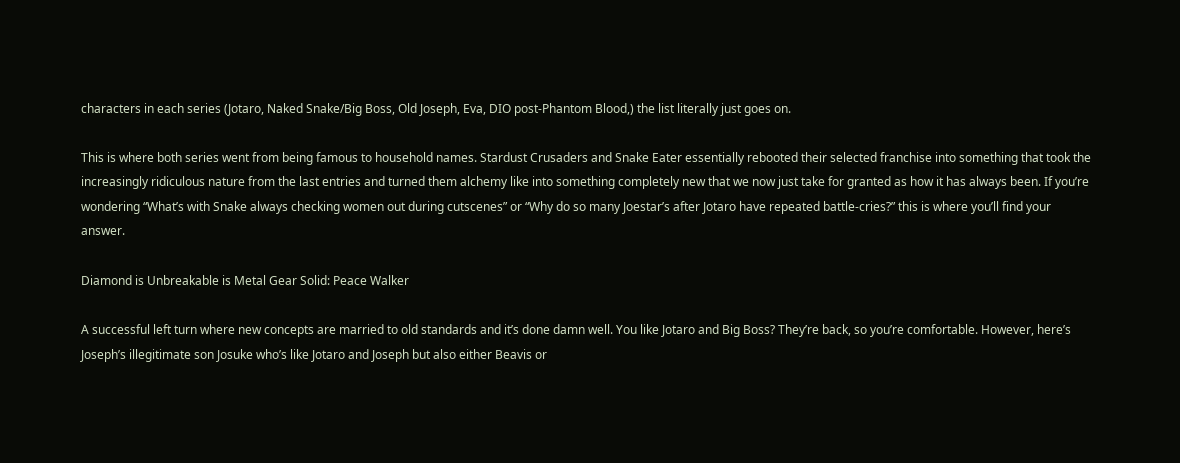characters in each series (Jotaro, Naked Snake/Big Boss, Old Joseph, Eva, DIO post-Phantom Blood,) the list literally just goes on.

This is where both series went from being famous to household names. Stardust Crusaders and Snake Eater essentially rebooted their selected franchise into something that took the increasingly ridiculous nature from the last entries and turned them alchemy like into something completely new that we now just take for granted as how it has always been. If you’re wondering “What’s with Snake always checking women out during cutscenes” or “Why do so many Joestar’s after Jotaro have repeated battle-cries?” this is where you’ll find your answer.

Diamond is Unbreakable is Metal Gear Solid: Peace Walker

A successful left turn where new concepts are married to old standards and it’s done damn well. You like Jotaro and Big Boss? They’re back, so you’re comfortable. However, here’s Joseph’s illegitimate son Josuke who’s like Jotaro and Joseph but also either Beavis or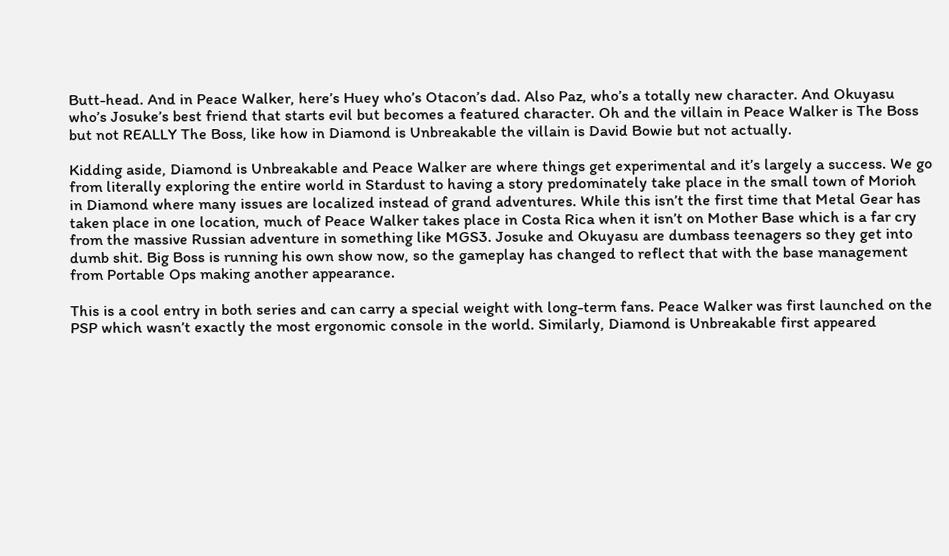Butt-head. And in Peace Walker, here’s Huey who’s Otacon’s dad. Also Paz, who’s a totally new character. And Okuyasu who’s Josuke’s best friend that starts evil but becomes a featured character. Oh and the villain in Peace Walker is The Boss but not REALLY The Boss, like how in Diamond is Unbreakable the villain is David Bowie but not actually.

Kidding aside, Diamond is Unbreakable and Peace Walker are where things get experimental and it’s largely a success. We go from literally exploring the entire world in Stardust to having a story predominately take place in the small town of Morioh in Diamond where many issues are localized instead of grand adventures. While this isn’t the first time that Metal Gear has taken place in one location, much of Peace Walker takes place in Costa Rica when it isn’t on Mother Base which is a far cry from the massive Russian adventure in something like MGS3. Josuke and Okuyasu are dumbass teenagers so they get into dumb shit. Big Boss is running his own show now, so the gameplay has changed to reflect that with the base management from Portable Ops making another appearance.

This is a cool entry in both series and can carry a special weight with long-term fans. Peace Walker was first launched on the PSP which wasn’t exactly the most ergonomic console in the world. Similarly, Diamond is Unbreakable first appeared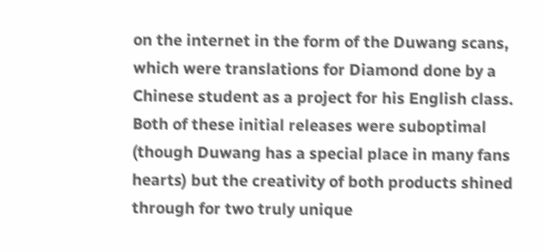on the internet in the form of the Duwang scans, which were translations for Diamond done by a Chinese student as a project for his English class. Both of these initial releases were suboptimal (though Duwang has a special place in many fans hearts) but the creativity of both products shined through for two truly unique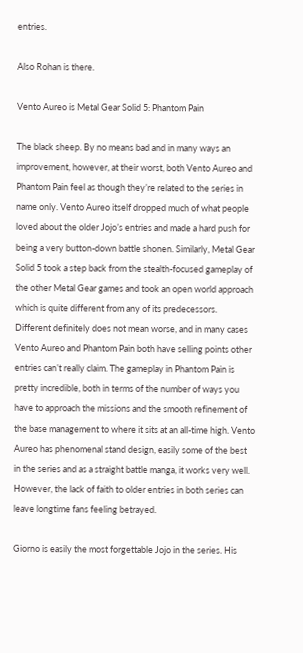entries.

Also Rohan is there.

Vento Aureo is Metal Gear Solid 5: Phantom Pain

The black sheep. By no means bad and in many ways an improvement, however, at their worst, both Vento Aureo and Phantom Pain feel as though they’re related to the series in name only. Vento Aureo itself dropped much of what people loved about the older Jojo’s entries and made a hard push for being a very button-down battle shonen. Similarly, Metal Gear Solid 5 took a step back from the stealth-focused gameplay of the other Metal Gear games and took an open world approach which is quite different from any of its predecessors.
Different definitely does not mean worse, and in many cases Vento Aureo and Phantom Pain both have selling points other entries can’t really claim. The gameplay in Phantom Pain is pretty incredible, both in terms of the number of ways you have to approach the missions and the smooth refinement of the base management to where it sits at an all-time high. Vento Aureo has phenomenal stand design, easily some of the best in the series and as a straight battle manga, it works very well. However, the lack of faith to older entries in both series can leave longtime fans feeling betrayed.

Giorno is easily the most forgettable Jojo in the series. His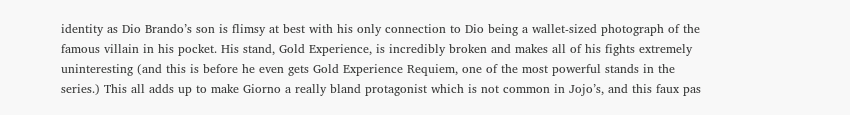identity as Dio Brando’s son is flimsy at best with his only connection to Dio being a wallet-sized photograph of the famous villain in his pocket. His stand, Gold Experience, is incredibly broken and makes all of his fights extremely uninteresting (and this is before he even gets Gold Experience Requiem, one of the most powerful stands in the series.) This all adds up to make Giorno a really bland protagonist which is not common in Jojo’s, and this faux pas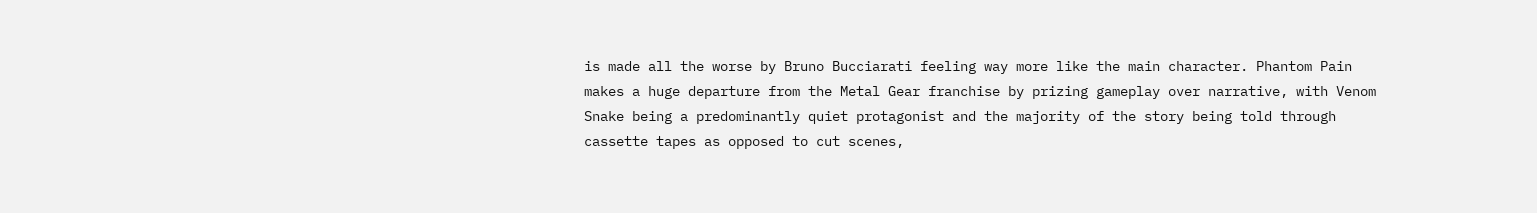is made all the worse by Bruno Bucciarati feeling way more like the main character. Phantom Pain makes a huge departure from the Metal Gear franchise by prizing gameplay over narrative, with Venom Snake being a predominantly quiet protagonist and the majority of the story being told through cassette tapes as opposed to cut scenes,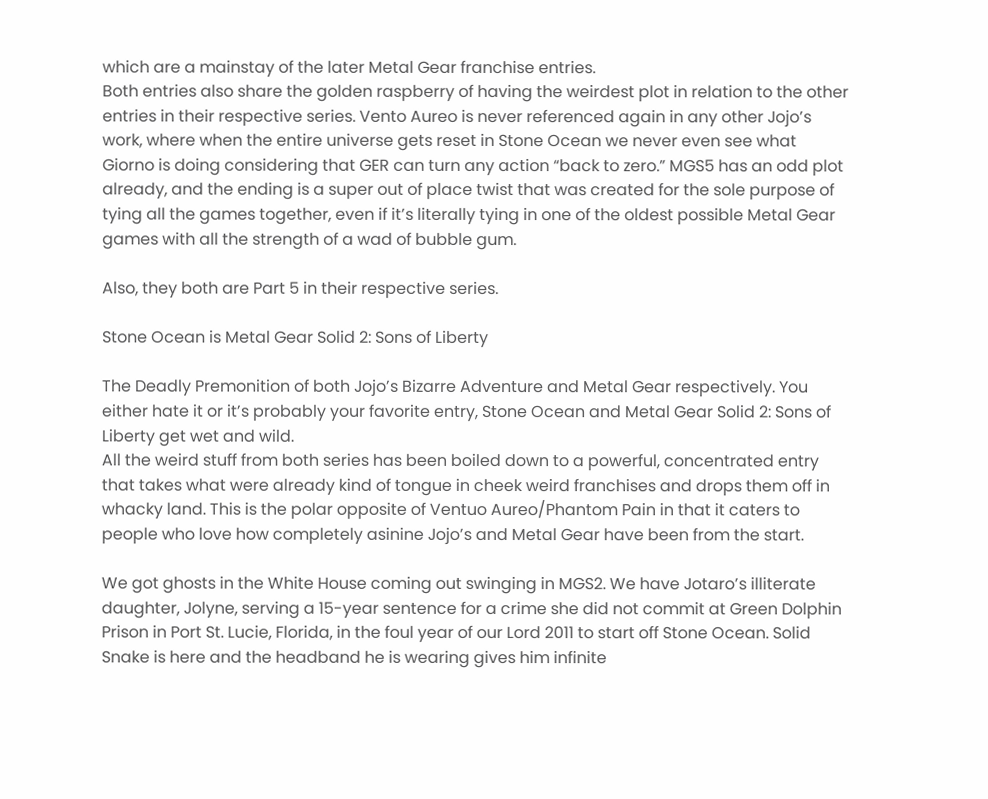which are a mainstay of the later Metal Gear franchise entries.
Both entries also share the golden raspberry of having the weirdest plot in relation to the other entries in their respective series. Vento Aureo is never referenced again in any other Jojo’s work, where when the entire universe gets reset in Stone Ocean we never even see what Giorno is doing considering that GER can turn any action “back to zero.” MGS5 has an odd plot already, and the ending is a super out of place twist that was created for the sole purpose of tying all the games together, even if it’s literally tying in one of the oldest possible Metal Gear games with all the strength of a wad of bubble gum.

Also, they both are Part 5 in their respective series.

Stone Ocean is Metal Gear Solid 2: Sons of Liberty

The Deadly Premonition of both Jojo’s Bizarre Adventure and Metal Gear respectively. You either hate it or it’s probably your favorite entry, Stone Ocean and Metal Gear Solid 2: Sons of Liberty get wet and wild.
All the weird stuff from both series has been boiled down to a powerful, concentrated entry that takes what were already kind of tongue in cheek weird franchises and drops them off in whacky land. This is the polar opposite of Ventuo Aureo/Phantom Pain in that it caters to people who love how completely asinine Jojo’s and Metal Gear have been from the start.

We got ghosts in the White House coming out swinging in MGS2. We have Jotaro’s illiterate daughter, Jolyne, serving a 15-year sentence for a crime she did not commit at Green Dolphin Prison in Port St. Lucie, Florida, in the foul year of our Lord 2011 to start off Stone Ocean. Solid Snake is here and the headband he is wearing gives him infinite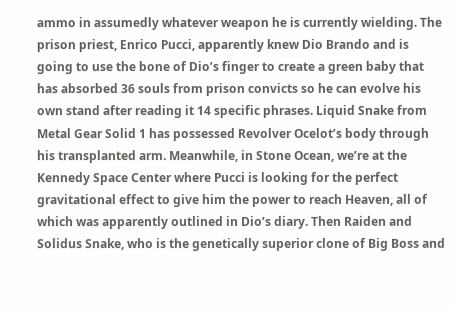ammo in assumedly whatever weapon he is currently wielding. The prison priest, Enrico Pucci, apparently knew Dio Brando and is going to use the bone of Dio’s finger to create a green baby that has absorbed 36 souls from prison convicts so he can evolve his own stand after reading it 14 specific phrases. Liquid Snake from Metal Gear Solid 1 has possessed Revolver Ocelot’s body through his transplanted arm. Meanwhile, in Stone Ocean, we’re at the Kennedy Space Center where Pucci is looking for the perfect gravitational effect to give him the power to reach Heaven, all of which was apparently outlined in Dio’s diary. Then Raiden and Solidus Snake, who is the genetically superior clone of Big Boss and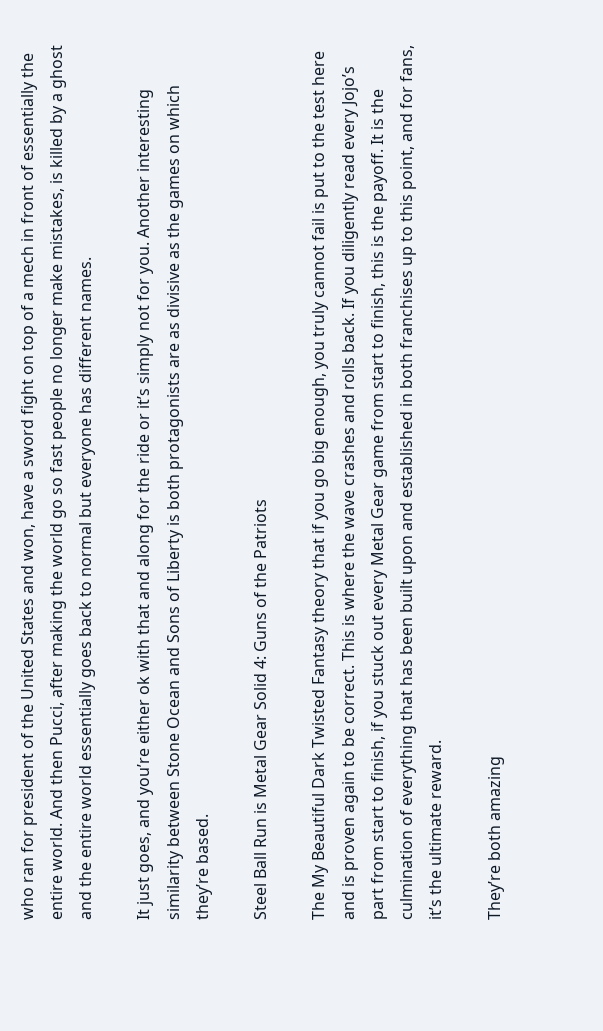who ran for president of the United States and won, have a sword fight on top of a mech in front of essentially the entire world. And then Pucci, after making the world go so fast people no longer make mistakes, is killed by a ghost and the entire world essentially goes back to normal but everyone has different names.

It just goes, and you’re either ok with that and along for the ride or it’s simply not for you. Another interesting similarity between Stone Ocean and Sons of Liberty is both protagonists are as divisive as the games on which they’re based.

Steel Ball Run is Metal Gear Solid 4: Guns of the Patriots

The My Beautiful Dark Twisted Fantasy theory that if you go big enough, you truly cannot fail is put to the test here and is proven again to be correct. This is where the wave crashes and rolls back. If you diligently read every Jojo’s part from start to finish, if you stuck out every Metal Gear game from start to finish, this is the payoff. It is the culmination of everything that has been built upon and established in both franchises up to this point, and for fans, it’s the ultimate reward.

They’re both amazing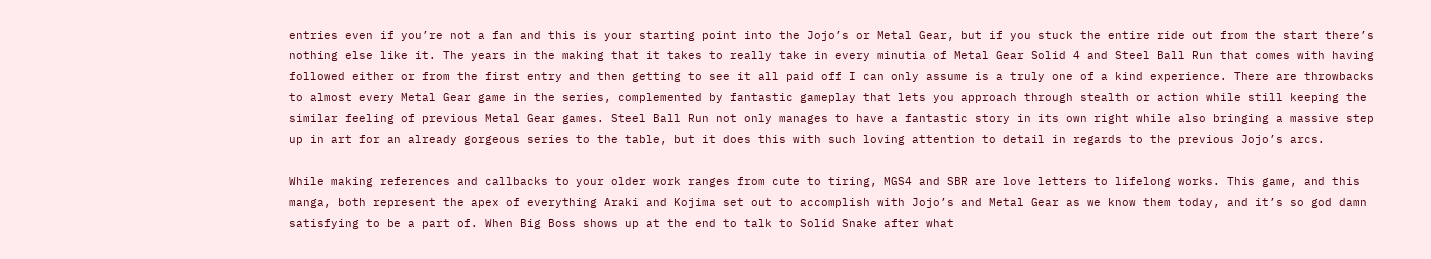entries even if you’re not a fan and this is your starting point into the Jojo’s or Metal Gear, but if you stuck the entire ride out from the start there’s nothing else like it. The years in the making that it takes to really take in every minutia of Metal Gear Solid 4 and Steel Ball Run that comes with having followed either or from the first entry and then getting to see it all paid off I can only assume is a truly one of a kind experience. There are throwbacks to almost every Metal Gear game in the series, complemented by fantastic gameplay that lets you approach through stealth or action while still keeping the similar feeling of previous Metal Gear games. Steel Ball Run not only manages to have a fantastic story in its own right while also bringing a massive step up in art for an already gorgeous series to the table, but it does this with such loving attention to detail in regards to the previous Jojo’s arcs.

While making references and callbacks to your older work ranges from cute to tiring, MGS4 and SBR are love letters to lifelong works. This game, and this manga, both represent the apex of everything Araki and Kojima set out to accomplish with Jojo’s and Metal Gear as we know them today, and it’s so god damn satisfying to be a part of. When Big Boss shows up at the end to talk to Solid Snake after what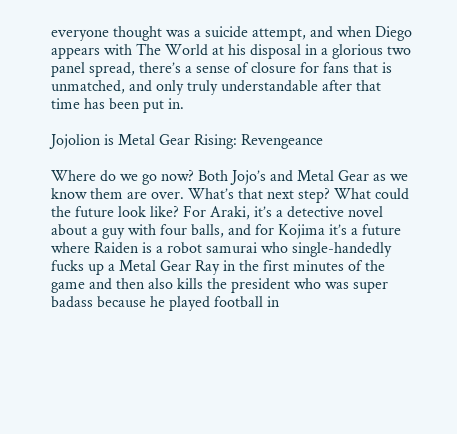everyone thought was a suicide attempt, and when Diego appears with The World at his disposal in a glorious two panel spread, there’s a sense of closure for fans that is unmatched, and only truly understandable after that time has been put in.

Jojolion is Metal Gear Rising: Revengeance

Where do we go now? Both Jojo’s and Metal Gear as we know them are over. What’s that next step? What could the future look like? For Araki, it’s a detective novel about a guy with four balls, and for Kojima it’s a future where Raiden is a robot samurai who single-handedly fucks up a Metal Gear Ray in the first minutes of the game and then also kills the president who was super badass because he played football in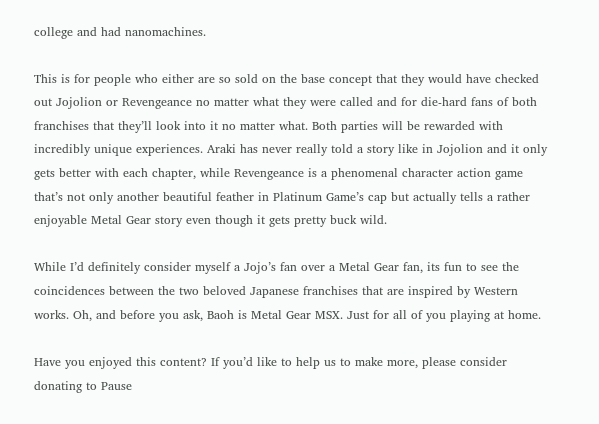college and had nanomachines.

This is for people who either are so sold on the base concept that they would have checked out Jojolion or Revengeance no matter what they were called and for die-hard fans of both franchises that they’ll look into it no matter what. Both parties will be rewarded with incredibly unique experiences. Araki has never really told a story like in Jojolion and it only gets better with each chapter, while Revengeance is a phenomenal character action game that’s not only another beautiful feather in Platinum Game’s cap but actually tells a rather enjoyable Metal Gear story even though it gets pretty buck wild.

While I’d definitely consider myself a Jojo’s fan over a Metal Gear fan, its fun to see the coincidences between the two beloved Japanese franchises that are inspired by Western works. Oh, and before you ask, Baoh is Metal Gear MSX. Just for all of you playing at home.

Have you enjoyed this content? If you’d like to help us to make more, please consider donating to Pause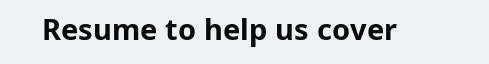Resume to help us cover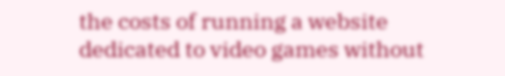the costs of running a website dedicated to video games without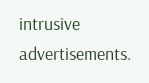intrusive advertisements.